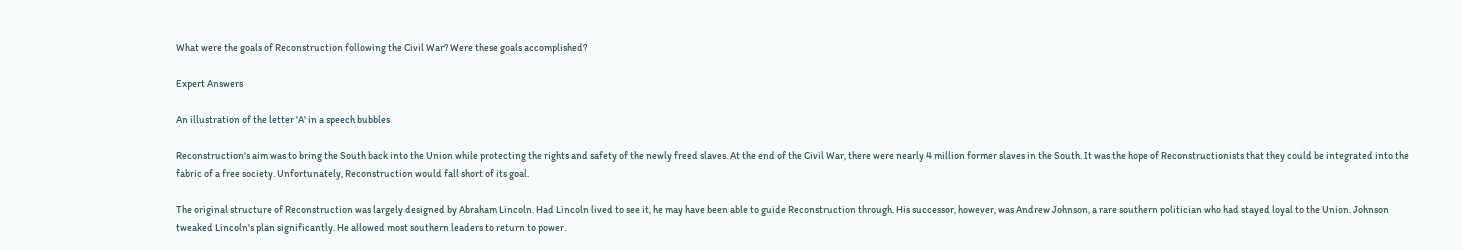What were the goals of Reconstruction following the Civil War? Were these goals accomplished?

Expert Answers

An illustration of the letter 'A' in a speech bubbles

Reconstruction's aim was to bring the South back into the Union while protecting the rights and safety of the newly freed slaves. At the end of the Civil War, there were nearly 4 million former slaves in the South. It was the hope of Reconstructionists that they could be integrated into the fabric of a free society. Unfortunately, Reconstruction would fall short of its goal.

The original structure of Reconstruction was largely designed by Abraham Lincoln. Had Lincoln lived to see it, he may have been able to guide Reconstruction through. His successor, however, was Andrew Johnson, a rare southern politician who had stayed loyal to the Union. Johnson tweaked Lincoln's plan significantly. He allowed most southern leaders to return to power.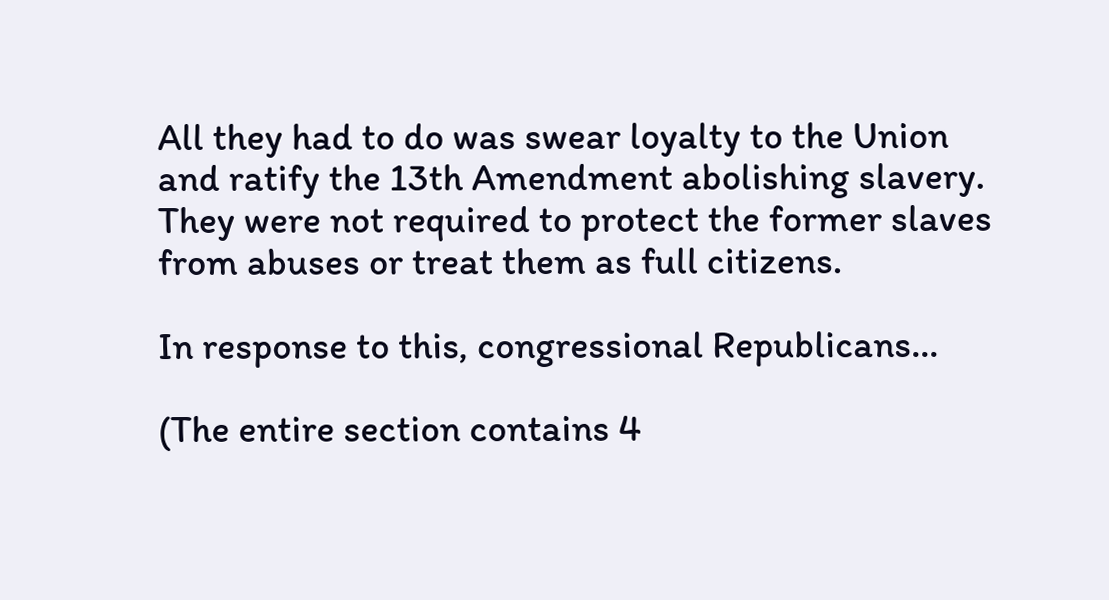All they had to do was swear loyalty to the Union and ratify the 13th Amendment abolishing slavery. They were not required to protect the former slaves from abuses or treat them as full citizens.

In response to this, congressional Republicans...

(The entire section contains 4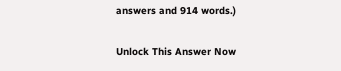answers and 914 words.)

Unlock This Answer Now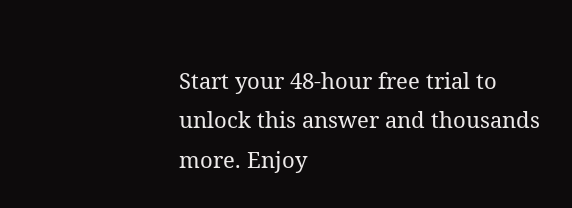Start your 48-hour free trial to unlock this answer and thousands more. Enjoy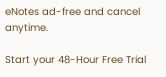eNotes ad-free and cancel anytime.

Start your 48-Hour Free Trial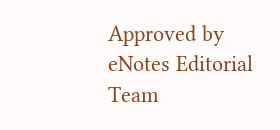Approved by eNotes Editorial Team